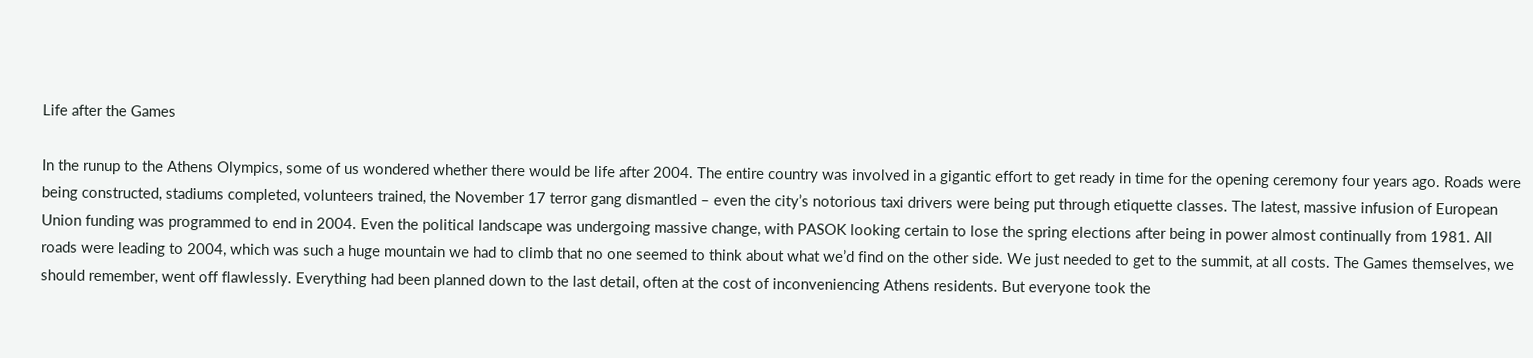Life after the Games

In the runup to the Athens Olympics, some of us wondered whether there would be life after 2004. The entire country was involved in a gigantic effort to get ready in time for the opening ceremony four years ago. Roads were being constructed, stadiums completed, volunteers trained, the November 17 terror gang dismantled – even the city’s notorious taxi drivers were being put through etiquette classes. The latest, massive infusion of European Union funding was programmed to end in 2004. Even the political landscape was undergoing massive change, with PASOK looking certain to lose the spring elections after being in power almost continually from 1981. All roads were leading to 2004, which was such a huge mountain we had to climb that no one seemed to think about what we’d find on the other side. We just needed to get to the summit, at all costs. The Games themselves, we should remember, went off flawlessly. Everything had been planned down to the last detail, often at the cost of inconveniencing Athens residents. But everyone took the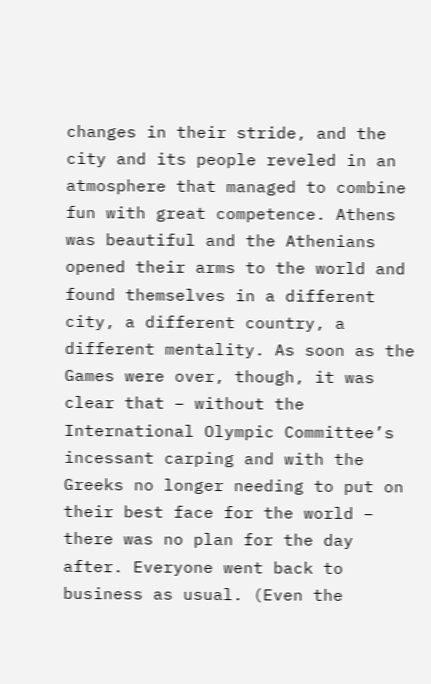changes in their stride, and the city and its people reveled in an atmosphere that managed to combine fun with great competence. Athens was beautiful and the Athenians opened their arms to the world and found themselves in a different city, a different country, a different mentality. As soon as the Games were over, though, it was clear that – without the International Olympic Committee’s incessant carping and with the Greeks no longer needing to put on their best face for the world – there was no plan for the day after. Everyone went back to business as usual. (Even the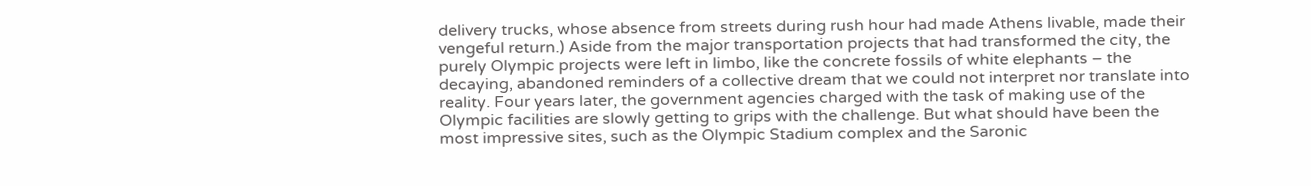delivery trucks, whose absence from streets during rush hour had made Athens livable, made their vengeful return.) Aside from the major transportation projects that had transformed the city, the purely Olympic projects were left in limbo, like the concrete fossils of white elephants – the decaying, abandoned reminders of a collective dream that we could not interpret nor translate into reality. Four years later, the government agencies charged with the task of making use of the Olympic facilities are slowly getting to grips with the challenge. But what should have been the most impressive sites, such as the Olympic Stadium complex and the Saronic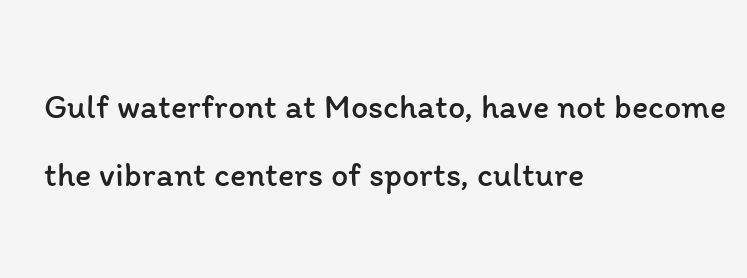Gulf waterfront at Moschato, have not become the vibrant centers of sports, culture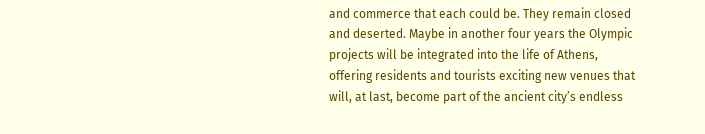and commerce that each could be. They remain closed and deserted. Maybe in another four years the Olympic projects will be integrated into the life of Athens, offering residents and tourists exciting new venues that will, at last, become part of the ancient city’s endless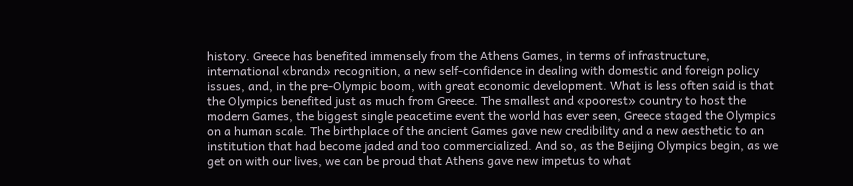history. Greece has benefited immensely from the Athens Games, in terms of infrastructure, international «brand» recognition, a new self-confidence in dealing with domestic and foreign policy issues, and, in the pre-Olympic boom, with great economic development. What is less often said is that the Olympics benefited just as much from Greece. The smallest and «poorest» country to host the modern Games, the biggest single peacetime event the world has ever seen, Greece staged the Olympics on a human scale. The birthplace of the ancient Games gave new credibility and a new aesthetic to an institution that had become jaded and too commercialized. And so, as the Beijing Olympics begin, as we get on with our lives, we can be proud that Athens gave new impetus to what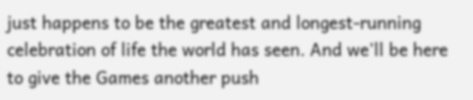just happens to be the greatest and longest-running celebration of life the world has seen. And we’ll be here to give the Games another push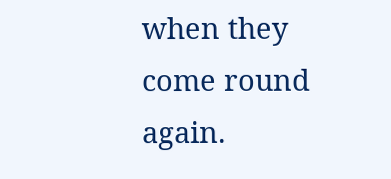when they come round again.